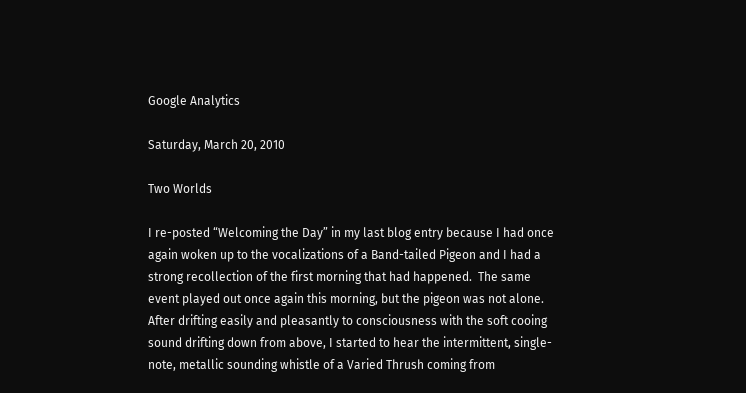Google Analytics

Saturday, March 20, 2010

Two Worlds

I re-posted “Welcoming the Day” in my last blog entry because I had once again woken up to the vocalizations of a Band-tailed Pigeon and I had a strong recollection of the first morning that had happened.  The same event played out once again this morning, but the pigeon was not alone.  After drifting easily and pleasantly to consciousness with the soft cooing sound drifting down from above, I started to hear the intermittent, single-note, metallic sounding whistle of a Varied Thrush coming from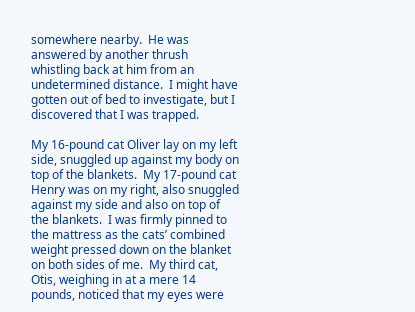somewhere nearby.  He was answered by another thrush whistling back at him from an undetermined distance.  I might have gotten out of bed to investigate, but I discovered that I was trapped.

My 16-pound cat Oliver lay on my left side, snuggled up against my body on top of the blankets.  My 17-pound cat Henry was on my right, also snuggled against my side and also on top of the blankets.  I was firmly pinned to the mattress as the cats’ combined weight pressed down on the blanket on both sides of me.  My third cat, Otis, weighing in at a mere 14 pounds, noticed that my eyes were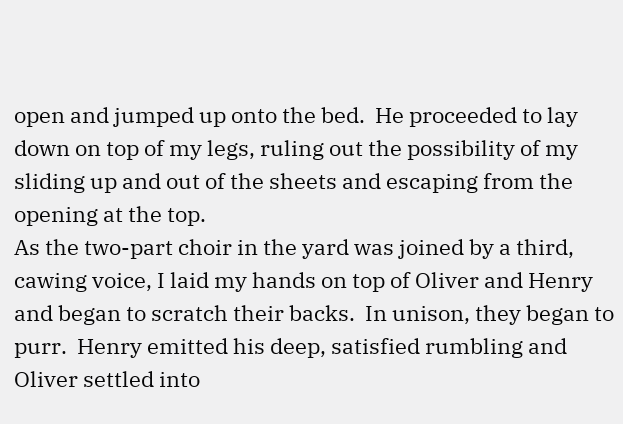open and jumped up onto the bed.  He proceeded to lay down on top of my legs, ruling out the possibility of my sliding up and out of the sheets and escaping from the opening at the top.
As the two-part choir in the yard was joined by a third, cawing voice, I laid my hands on top of Oliver and Henry and began to scratch their backs.  In unison, they began to purr.  Henry emitted his deep, satisfied rumbling and Oliver settled into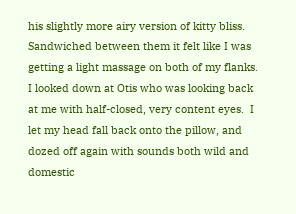his slightly more airy version of kitty bliss.  Sandwiched between them it felt like I was getting a light massage on both of my flanks.  I looked down at Otis who was looking back at me with half-closed, very content eyes.  I let my head fall back onto the pillow, and dozed off again with sounds both wild and domestic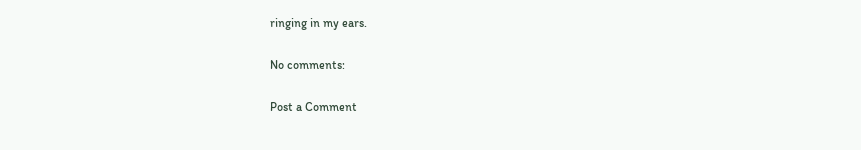ringing in my ears.

No comments:

Post a Comment